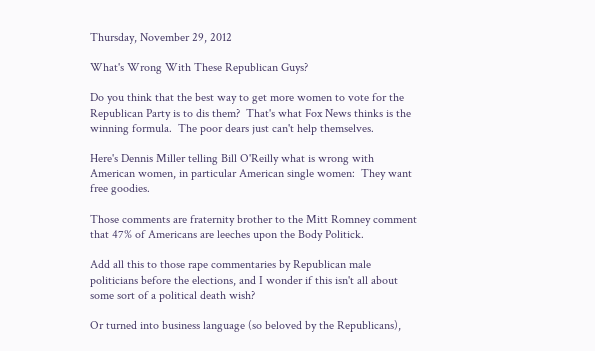Thursday, November 29, 2012

What's Wrong With These Republican Guys?

Do you think that the best way to get more women to vote for the Republican Party is to dis them?  That's what Fox News thinks is the winning formula.  The poor dears just can't help themselves.

Here's Dennis Miller telling Bill O'Reilly what is wrong with American women, in particular American single women:  They want free goodies.

Those comments are fraternity brother to the Mitt Romney comment that 47% of Americans are leeches upon the Body Politick.

Add all this to those rape commentaries by Republican male politicians before the elections, and I wonder if this isn't all about some sort of a political death wish?

Or turned into business language (so beloved by the Republicans),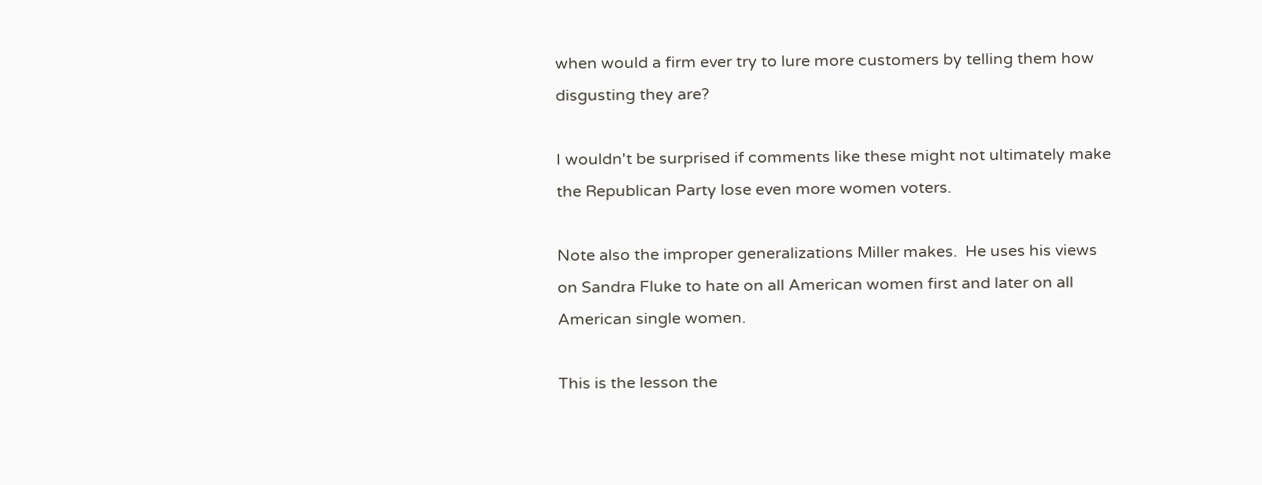when would a firm ever try to lure more customers by telling them how disgusting they are?

I wouldn't be surprised if comments like these might not ultimately make the Republican Party lose even more women voters.

Note also the improper generalizations Miller makes.  He uses his views on Sandra Fluke to hate on all American women first and later on all American single women.

This is the lesson the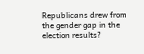Republicans drew from the gender gap in the election results?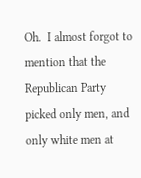Oh.  I almost forgot to mention that the Republican Party picked only men, and only white men at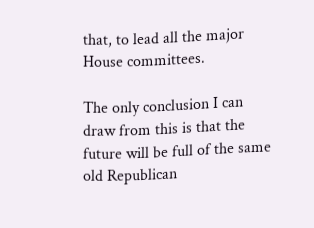that, to lead all the major House committees.

The only conclusion I can draw from this is that the future will be full of the same old Republican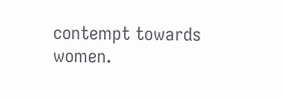contempt towards women.